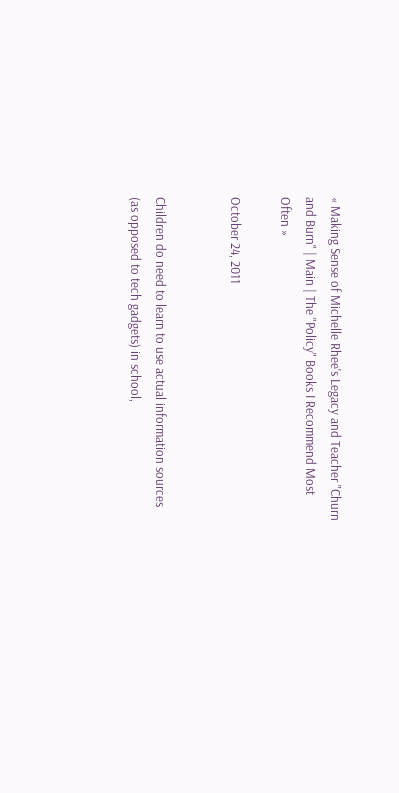« Making Sense of Michelle Rhee's Legacy and Teacher "Churn and Burn" | Main | The "Policy" Books I Recommend Most Often »

October 24, 2011


Children do need to learn to use actual information sources (as opposed to tech gadgets) in school,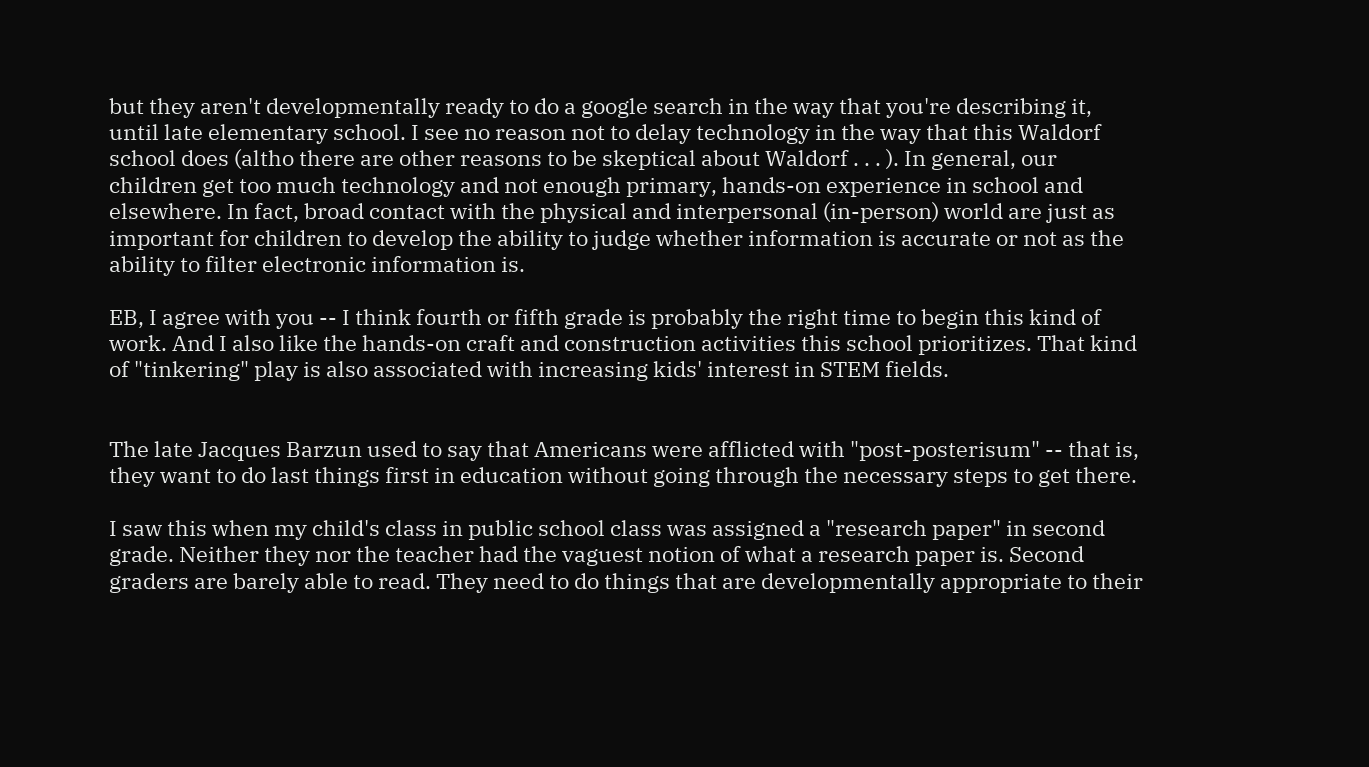but they aren't developmentally ready to do a google search in the way that you're describing it, until late elementary school. I see no reason not to delay technology in the way that this Waldorf school does (altho there are other reasons to be skeptical about Waldorf . . . ). In general, our children get too much technology and not enough primary, hands-on experience in school and elsewhere. In fact, broad contact with the physical and interpersonal (in-person) world are just as important for children to develop the ability to judge whether information is accurate or not as the ability to filter electronic information is.

EB, I agree with you -- I think fourth or fifth grade is probably the right time to begin this kind of work. And I also like the hands-on craft and construction activities this school prioritizes. That kind of "tinkering" play is also associated with increasing kids' interest in STEM fields.


The late Jacques Barzun used to say that Americans were afflicted with "post-posterisum" -- that is, they want to do last things first in education without going through the necessary steps to get there.

I saw this when my child's class in public school class was assigned a "research paper" in second grade. Neither they nor the teacher had the vaguest notion of what a research paper is. Second graders are barely able to read. They need to do things that are developmentally appropriate to their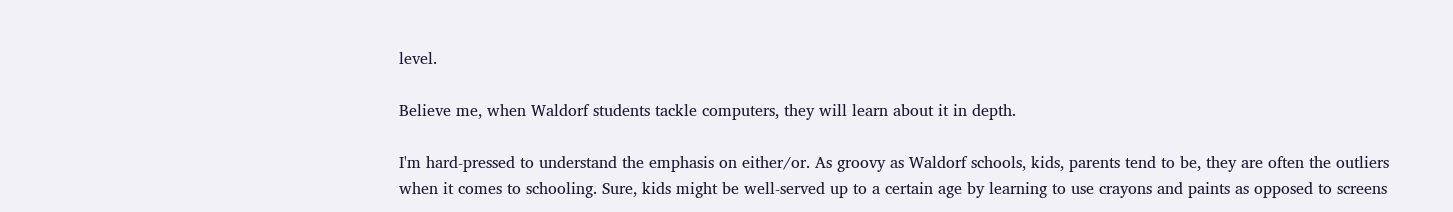level.

Believe me, when Waldorf students tackle computers, they will learn about it in depth.

I'm hard-pressed to understand the emphasis on either/or. As groovy as Waldorf schools, kids, parents tend to be, they are often the outliers when it comes to schooling. Sure, kids might be well-served up to a certain age by learning to use crayons and paints as opposed to screens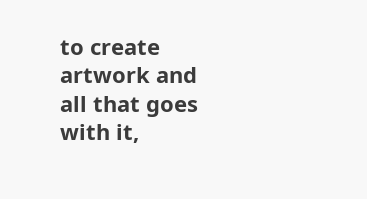to create artwork and all that goes with it,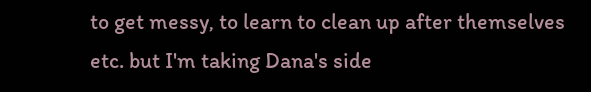to get messy, to learn to clean up after themselves etc. but I'm taking Dana's side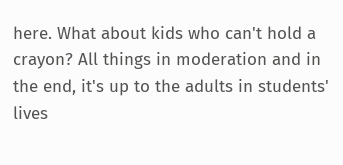here. What about kids who can't hold a crayon? All things in moderation and in the end, it's up to the adults in students' lives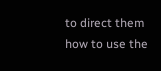to direct them how to use the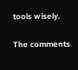tools wisely.

The comments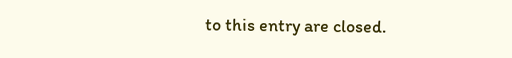to this entry are closed.